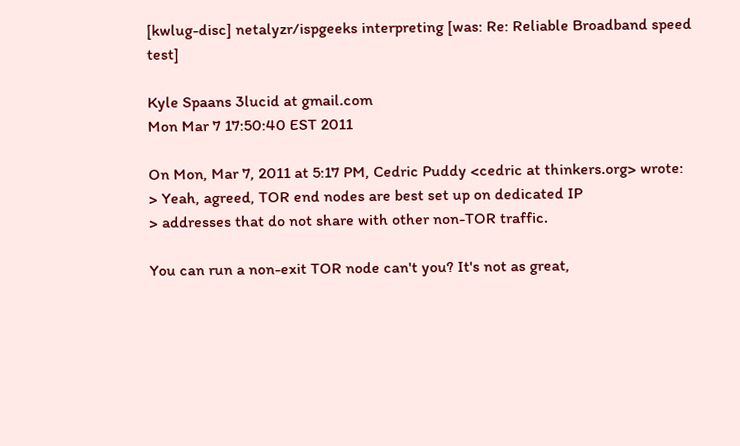[kwlug-disc] netalyzr/ispgeeks interpreting [was: Re: Reliable Broadband speed test]

Kyle Spaans 3lucid at gmail.com
Mon Mar 7 17:50:40 EST 2011

On Mon, Mar 7, 2011 at 5:17 PM, Cedric Puddy <cedric at thinkers.org> wrote:
> Yeah, agreed, TOR end nodes are best set up on dedicated IP
> addresses that do not share with other non-TOR traffic.

You can run a non-exit TOR node can't you? It's not as great,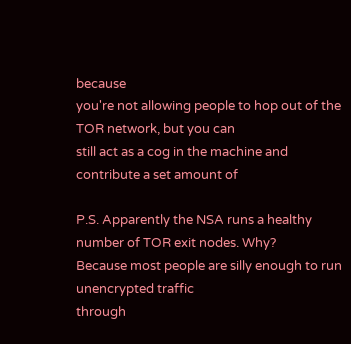because
you're not allowing people to hop out of the TOR network, but you can
still act as a cog in the machine and contribute a set amount of

P.S. Apparently the NSA runs a healthy number of TOR exit nodes. Why?
Because most people are silly enough to run unencrypted traffic
through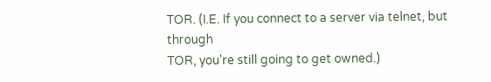TOR. (I.E. If you connect to a server via telnet, but through
TOR, you're still going to get owned.)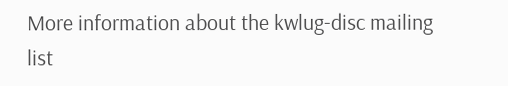More information about the kwlug-disc mailing list